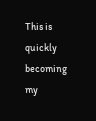This is quickly becoming my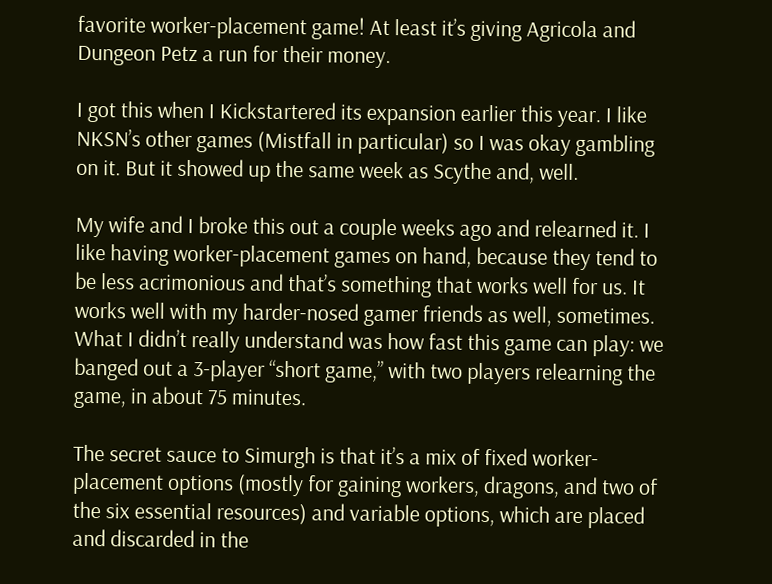favorite worker-placement game! At least it’s giving Agricola and Dungeon Petz a run for their money.

I got this when I Kickstartered its expansion earlier this year. I like NKSN’s other games (Mistfall in particular) so I was okay gambling on it. But it showed up the same week as Scythe and, well.

My wife and I broke this out a couple weeks ago and relearned it. I like having worker-placement games on hand, because they tend to be less acrimonious and that’s something that works well for us. It works well with my harder-nosed gamer friends as well, sometimes. What I didn’t really understand was how fast this game can play: we banged out a 3-player “short game,” with two players relearning the game, in about 75 minutes.

The secret sauce to Simurgh is that it’s a mix of fixed worker-placement options (mostly for gaining workers, dragons, and two of the six essential resources) and variable options, which are placed and discarded in the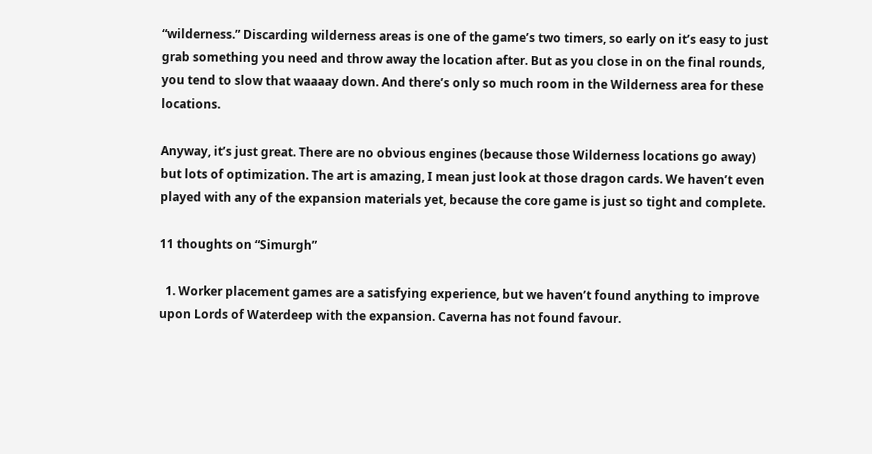“wilderness.” Discarding wilderness areas is one of the game’s two timers, so early on it’s easy to just grab something you need and throw away the location after. But as you close in on the final rounds, you tend to slow that waaaay down. And there’s only so much room in the Wilderness area for these locations.

Anyway, it’s just great. There are no obvious engines (because those Wilderness locations go away) but lots of optimization. The art is amazing, I mean just look at those dragon cards. We haven’t even played with any of the expansion materials yet, because the core game is just so tight and complete.

11 thoughts on “Simurgh”

  1. Worker placement games are a satisfying experience, but we haven’t found anything to improve upon Lords of Waterdeep with the expansion. Caverna has not found favour.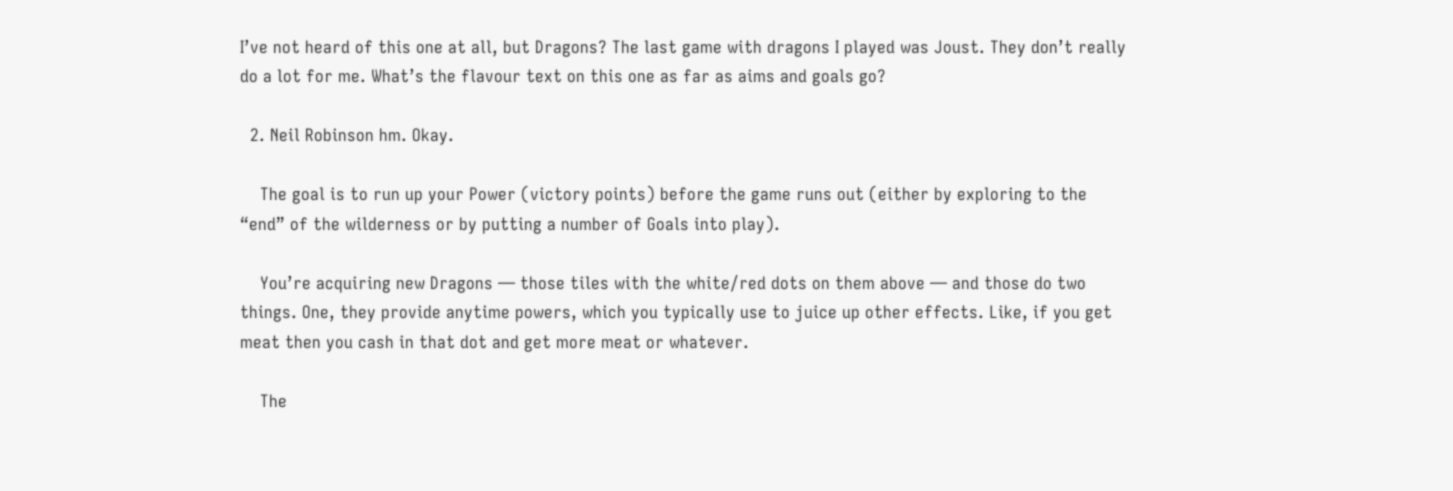I’ve not heard of this one at all, but Dragons? The last game with dragons I played was Joust. They don’t really do a lot for me. What’s the flavour text on this one as far as aims and goals go?

  2. Neil Robinson hm. Okay.

    The goal is to run up your Power (victory points) before the game runs out (either by exploring to the “end” of the wilderness or by putting a number of Goals into play).

    You’re acquiring new Dragons — those tiles with the white/red dots on them above — and those do two things. One, they provide anytime powers, which you typically use to juice up other effects. Like, if you get meat then you cash in that dot and get more meat or whatever.

    The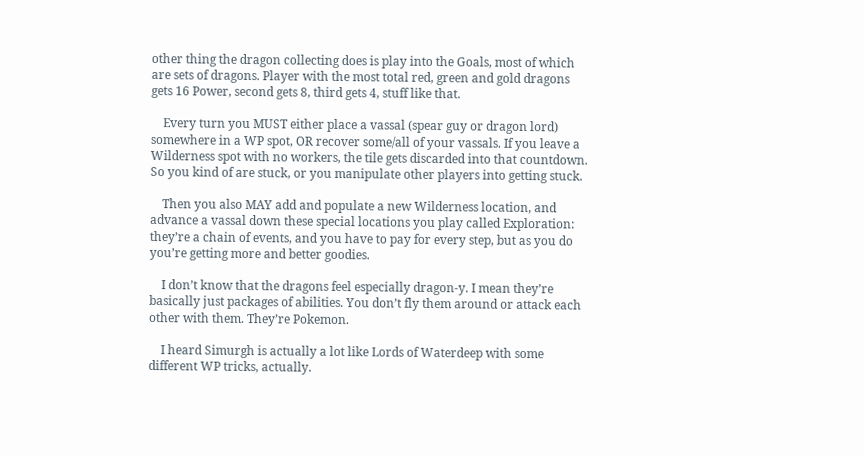other thing the dragon collecting does is play into the Goals, most of which are sets of dragons. Player with the most total red, green and gold dragons gets 16 Power, second gets 8, third gets 4, stuff like that.

    Every turn you MUST either place a vassal (spear guy or dragon lord) somewhere in a WP spot, OR recover some/all of your vassals. If you leave a Wilderness spot with no workers, the tile gets discarded into that countdown. So you kind of are stuck, or you manipulate other players into getting stuck.

    Then you also MAY add and populate a new Wilderness location, and advance a vassal down these special locations you play called Exploration: they’re a chain of events, and you have to pay for every step, but as you do you’re getting more and better goodies.

    I don’t know that the dragons feel especially dragon-y. I mean they’re basically just packages of abilities. You don’t fly them around or attack each other with them. They’re Pokemon.

    I heard Simurgh is actually a lot like Lords of Waterdeep with some different WP tricks, actually.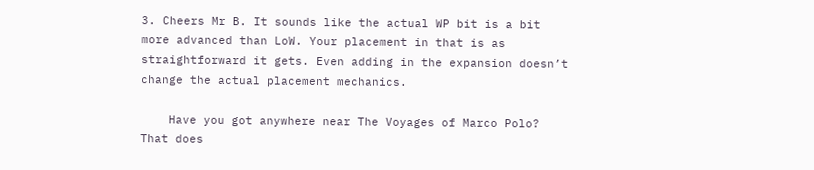3. Cheers Mr B. It sounds like the actual WP bit is a bit more advanced than LoW. Your placement in that is as straightforward it gets. Even adding in the expansion doesn’t change the actual placement mechanics.

    Have you got anywhere near The Voyages of Marco Polo? That does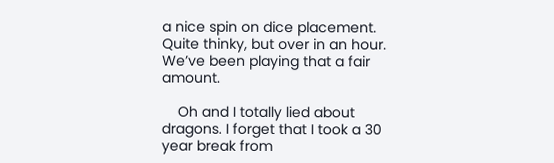a nice spin on dice placement. Quite thinky, but over in an hour. We’ve been playing that a fair amount.

    Oh and I totally lied about dragons. I forget that I took a 30 year break from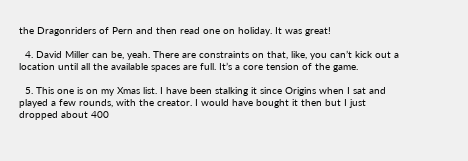the Dragonriders of Pern and then read one on holiday. It was great!

  4. David Miller can be, yeah. There are constraints on that, like, you can’t kick out a location until all the available spaces are full. It’s a core tension of the game.

  5. This one is on my Xmas list. I have been stalking it since Origins when I sat and played a few rounds, with the creator. I would have bought it then but I just dropped about 400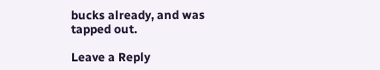bucks already, and was tapped out.

Leave a Reply